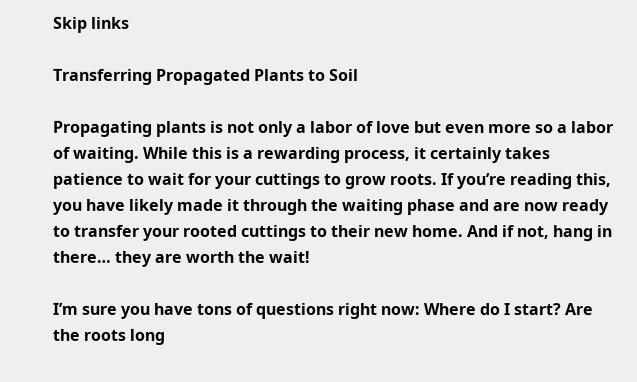Skip links

Transferring Propagated Plants to Soil

Propagating plants is not only a labor of love but even more so a labor of waiting. While this is a rewarding process, it certainly takes patience to wait for your cuttings to grow roots. If you’re reading this, you have likely made it through the waiting phase and are now ready to transfer your rooted cuttings to their new home. And if not, hang in there… they are worth the wait!

I’m sure you have tons of questions right now: Where do I start? Are the roots long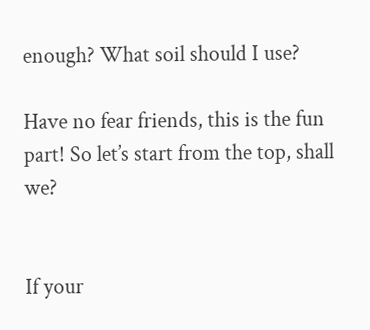enough? What soil should I use?

Have no fear friends, this is the fun part! So let’s start from the top, shall we?


If your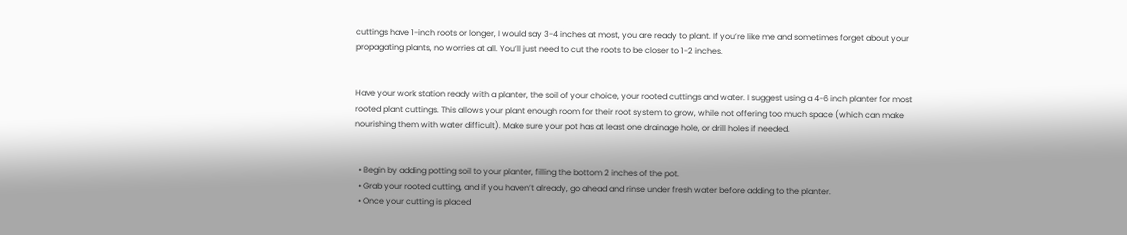cuttings have 1-inch roots or longer, I would say 3-4 inches at most, you are ready to plant. If you’re like me and sometimes forget about your propagating plants, no worries at all. You’ll just need to cut the roots to be closer to 1-2 inches.


Have your work station ready with a planter, the soil of your choice, your rooted cuttings and water. I suggest using a 4-6 inch planter for most rooted plant cuttings. This allows your plant enough room for their root system to grow, while not offering too much space (which can make nourishing them with water difficult). Make sure your pot has at least one drainage hole, or drill holes if needed.


  • Begin by adding potting soil to your planter, filling the bottom 2 inches of the pot.
  • Grab your rooted cutting, and if you haven’t already, go ahead and rinse under fresh water before adding to the planter.
  • Once your cutting is placed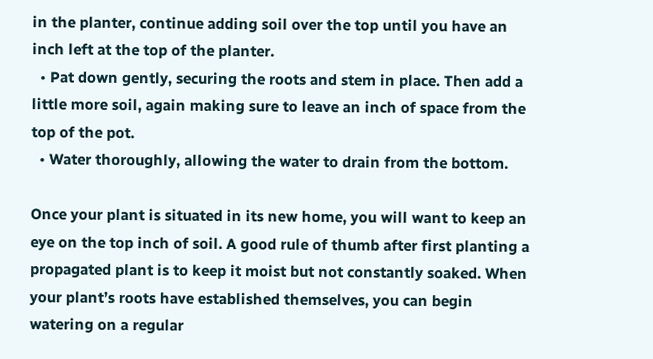in the planter, continue adding soil over the top until you have an inch left at the top of the planter.
  • Pat down gently, securing the roots and stem in place. Then add a little more soil, again making sure to leave an inch of space from the top of the pot.
  • Water thoroughly, allowing the water to drain from the bottom.

Once your plant is situated in its new home, you will want to keep an eye on the top inch of soil. A good rule of thumb after first planting a propagated plant is to keep it moist but not constantly soaked. When your plant’s roots have established themselves, you can begin watering on a regular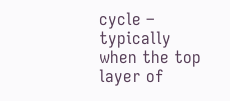cycle – typically when the top layer of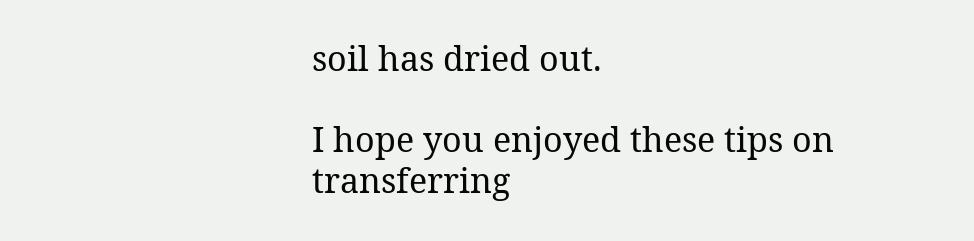soil has dried out.

I hope you enjoyed these tips on transferring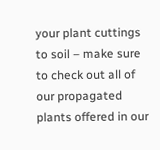your plant cuttings to soil – make sure to check out all of our propagated plants offered in our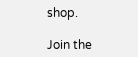shop.

Join the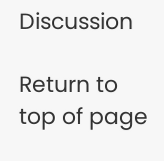Discussion

Return to top of page